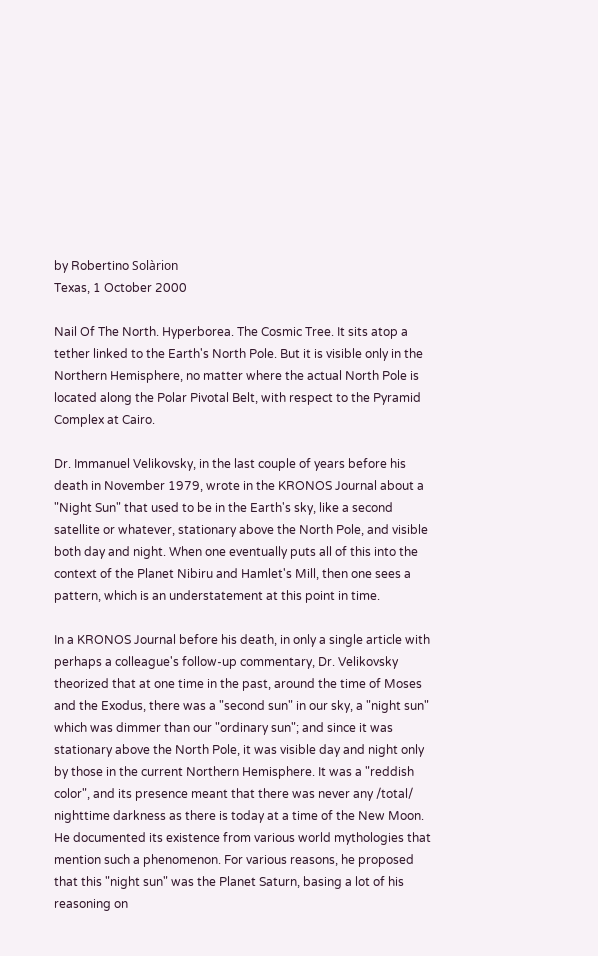by Robertino Solàrion
Texas, 1 October 2000

Nail Of The North. Hyperborea. The Cosmic Tree. It sits atop a tether linked to the Earth's North Pole. But it is visible only in the Northern Hemisphere, no matter where the actual North Pole is located along the Polar Pivotal Belt, with respect to the Pyramid Complex at Cairo.

Dr. Immanuel Velikovsky, in the last couple of years before his death in November 1979, wrote in the KRONOS Journal about a "Night Sun" that used to be in the Earth's sky, like a second satellite or whatever, stationary above the North Pole, and visible both day and night. When one eventually puts all of this into the context of the Planet Nibiru and Hamlet's Mill, then one sees a pattern, which is an understatement at this point in time.

In a KRONOS Journal before his death, in only a single article with perhaps a colleague's follow-up commentary, Dr. Velikovsky theorized that at one time in the past, around the time of Moses and the Exodus, there was a "second sun" in our sky, a "night sun" which was dimmer than our "ordinary sun"; and since it was stationary above the North Pole, it was visible day and night only by those in the current Northern Hemisphere. It was a "reddish color", and its presence meant that there was never any /total/ nighttime darkness as there is today at a time of the New Moon. He documented its existence from various world mythologies that mention such a phenomenon. For various reasons, he proposed that this "night sun" was the Planet Saturn, basing a lot of his reasoning on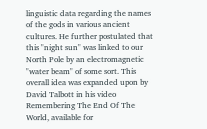linguistic data regarding the names of the gods in various ancient cultures. He further postulated that this "night sun" was linked to our North Pole by an electromagnetic "water beam" of some sort. This overall idea was expanded upon by David Talbott in his video Remembering The End Of The World, available for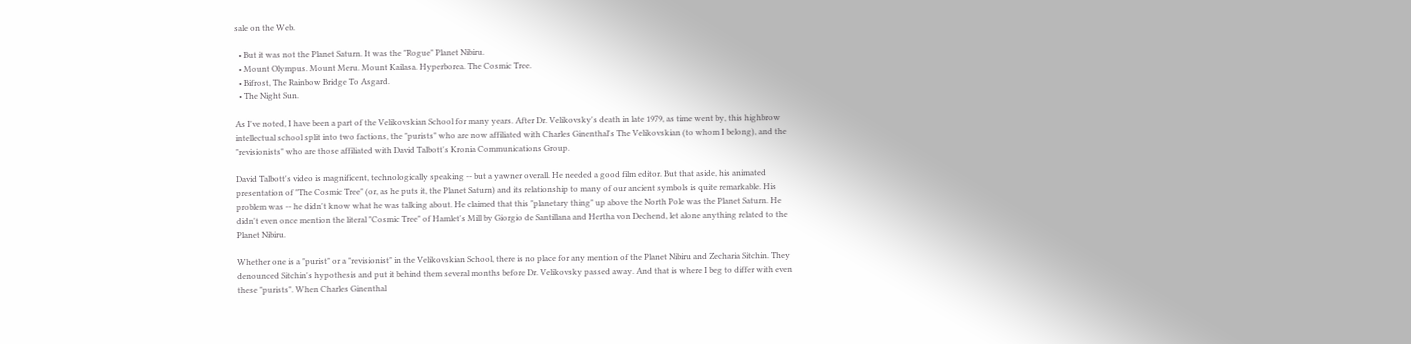sale on the Web.

  • But it was not the Planet Saturn. It was the "Rogue" Planet Nibiru.
  • Mount Olympus. Mount Meru. Mount Kailasa. Hyperborea. The Cosmic Tree.
  • Bifrost, The Rainbow Bridge To Asgard.
  • The Night Sun.

As I've noted, I have been a part of the Velikovskian School for many years. After Dr. Velikovsky's death in late 1979, as time went by, this highbrow intellectual school split into two factions, the "purists" who are now affiliated with Charles Ginenthal's The Velikovskian (to whom I belong), and the "revisionists" who are those affiliated with David Talbott's Kronia Communications Group.

David Talbott's video is magnificent, technologically speaking -- but a yawner overall. He needed a good film editor. But that aside, his animated presentation of "The Cosmic Tree" (or, as he puts it, the Planet Saturn) and its relationship to many of our ancient symbols is quite remarkable. His problem was -- he didn't know what he was talking about. He claimed that this "planetary thing" up above the North Pole was the Planet Saturn. He didn't even once mention the literal "Cosmic Tree" of Hamlet's Mill by Giorgio de Santillana and Hertha von Dechend, let alone anything related to the Planet Nibiru.

Whether one is a "purist" or a "revisionist" in the Velikovskian School, there is no place for any mention of the Planet Nibiru and Zecharia Sitchin. They denounced Sitchin's hypothesis and put it behind them several months before Dr. Velikovsky passed away. And that is where I beg to differ with even these "purists". When Charles Ginenthal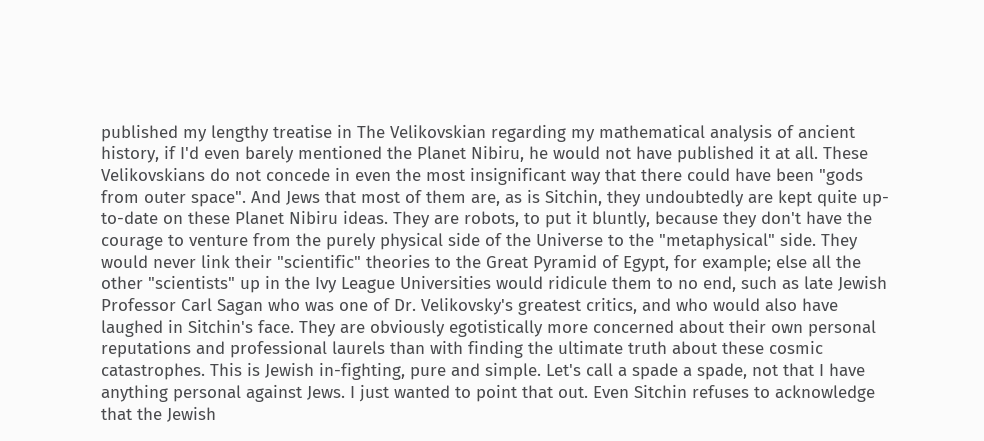published my lengthy treatise in The Velikovskian regarding my mathematical analysis of ancient history, if I'd even barely mentioned the Planet Nibiru, he would not have published it at all. These Velikovskians do not concede in even the most insignificant way that there could have been "gods from outer space". And Jews that most of them are, as is Sitchin, they undoubtedly are kept quite up-to-date on these Planet Nibiru ideas. They are robots, to put it bluntly, because they don't have the courage to venture from the purely physical side of the Universe to the "metaphysical" side. They would never link their "scientific" theories to the Great Pyramid of Egypt, for example; else all the other "scientists" up in the Ivy League Universities would ridicule them to no end, such as late Jewish Professor Carl Sagan who was one of Dr. Velikovsky's greatest critics, and who would also have laughed in Sitchin's face. They are obviously egotistically more concerned about their own personal reputations and professional laurels than with finding the ultimate truth about these cosmic catastrophes. This is Jewish in-fighting, pure and simple. Let's call a spade a spade, not that I have anything personal against Jews. I just wanted to point that out. Even Sitchin refuses to acknowledge that the Jewish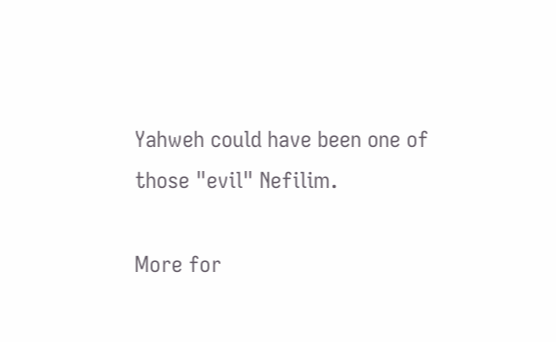Yahweh could have been one of those "evil" Nefilim.

More for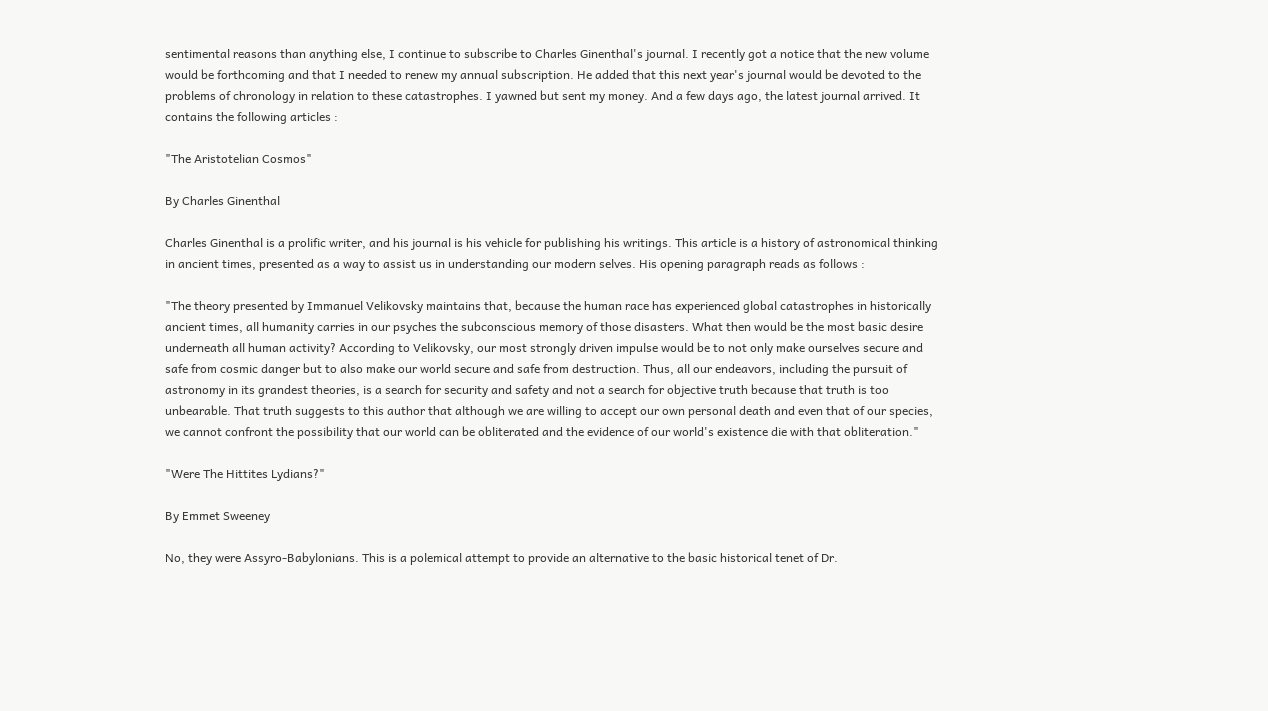sentimental reasons than anything else, I continue to subscribe to Charles Ginenthal's journal. I recently got a notice that the new volume would be forthcoming and that I needed to renew my annual subscription. He added that this next year's journal would be devoted to the problems of chronology in relation to these catastrophes. I yawned but sent my money. And a few days ago, the latest journal arrived. It contains the following articles :

"The Aristotelian Cosmos"

By Charles Ginenthal

Charles Ginenthal is a prolific writer, and his journal is his vehicle for publishing his writings. This article is a history of astronomical thinking in ancient times, presented as a way to assist us in understanding our modern selves. His opening paragraph reads as follows :

"The theory presented by Immanuel Velikovsky maintains that, because the human race has experienced global catastrophes in historically ancient times, all humanity carries in our psyches the subconscious memory of those disasters. What then would be the most basic desire underneath all human activity? According to Velikovsky, our most strongly driven impulse would be to not only make ourselves secure and safe from cosmic danger but to also make our world secure and safe from destruction. Thus, all our endeavors, including the pursuit of astronomy in its grandest theories, is a search for security and safety and not a search for objective truth because that truth is too unbearable. That truth suggests to this author that although we are willing to accept our own personal death and even that of our species, we cannot confront the possibility that our world can be obliterated and the evidence of our world's existence die with that obliteration."

"Were The Hittites Lydians?"

By Emmet Sweeney

No, they were Assyro-Babylonians. This is a polemical attempt to provide an alternative to the basic historical tenet of Dr.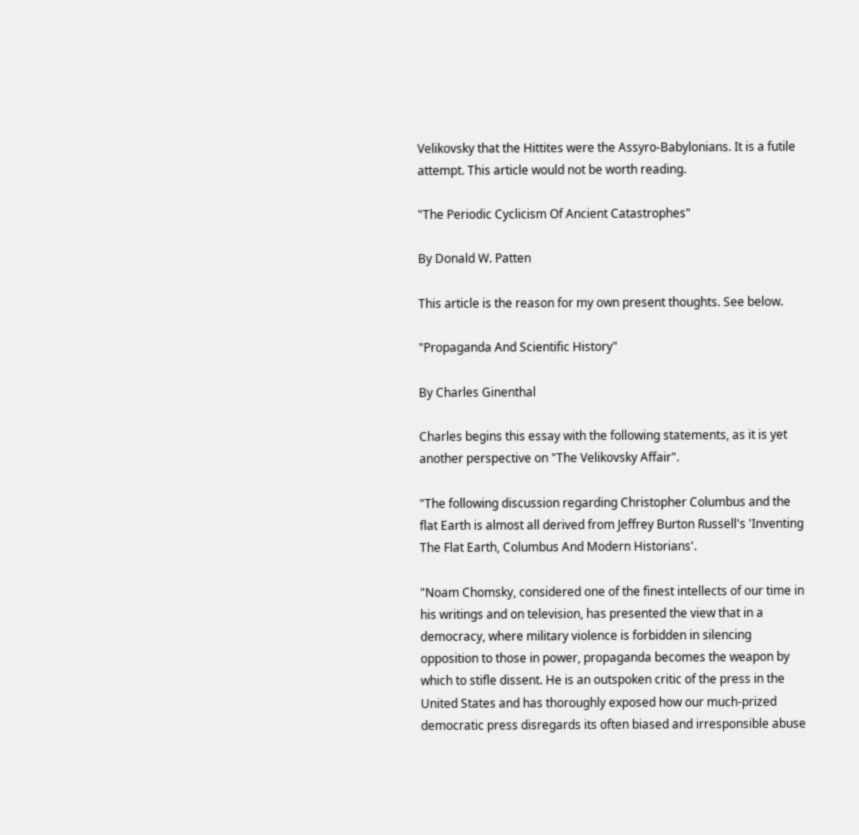Velikovsky that the Hittites were the Assyro-Babylonians. It is a futile attempt. This article would not be worth reading.

"The Periodic Cyclicism Of Ancient Catastrophes"

By Donald W. Patten

This article is the reason for my own present thoughts. See below.

"Propaganda And Scientific History"

By Charles Ginenthal

Charles begins this essay with the following statements, as it is yet another perspective on "The Velikovsky Affair".

"The following discussion regarding Christopher Columbus and the flat Earth is almost all derived from Jeffrey Burton Russell's 'Inventing The Flat Earth, Columbus And Modern Historians'.

"Noam Chomsky, considered one of the finest intellects of our time in his writings and on television, has presented the view that in a democracy, where military violence is forbidden in silencing opposition to those in power, propaganda becomes the weapon by which to stifle dissent. He is an outspoken critic of the press in the United States and has thoroughly exposed how our much-prized democratic press disregards its often biased and irresponsible abuse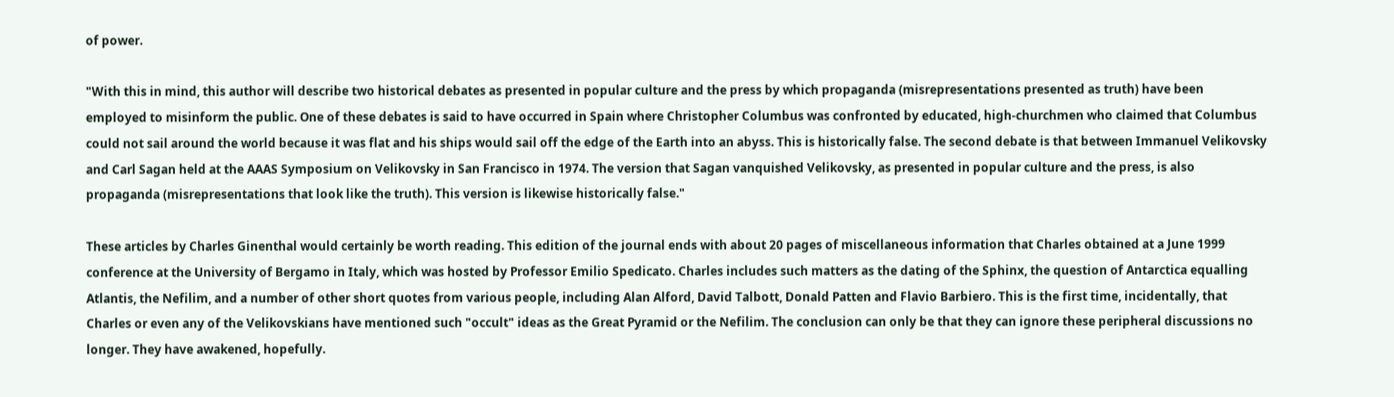of power.

"With this in mind, this author will describe two historical debates as presented in popular culture and the press by which propaganda (misrepresentations presented as truth) have been employed to misinform the public. One of these debates is said to have occurred in Spain where Christopher Columbus was confronted by educated, high-churchmen who claimed that Columbus could not sail around the world because it was flat and his ships would sail off the edge of the Earth into an abyss. This is historically false. The second debate is that between Immanuel Velikovsky and Carl Sagan held at the AAAS Symposium on Velikovsky in San Francisco in 1974. The version that Sagan vanquished Velikovsky, as presented in popular culture and the press, is also propaganda (misrepresentations that look like the truth). This version is likewise historically false."

These articles by Charles Ginenthal would certainly be worth reading. This edition of the journal ends with about 20 pages of miscellaneous information that Charles obtained at a June 1999 conference at the University of Bergamo in Italy, which was hosted by Professor Emilio Spedicato. Charles includes such matters as the dating of the Sphinx, the question of Antarctica equalling Atlantis, the Nefilim, and a number of other short quotes from various people, including Alan Alford, David Talbott, Donald Patten and Flavio Barbiero. This is the first time, incidentally, that Charles or even any of the Velikovskians have mentioned such "occult" ideas as the Great Pyramid or the Nefilim. The conclusion can only be that they can ignore these peripheral discussions no longer. They have awakened, hopefully.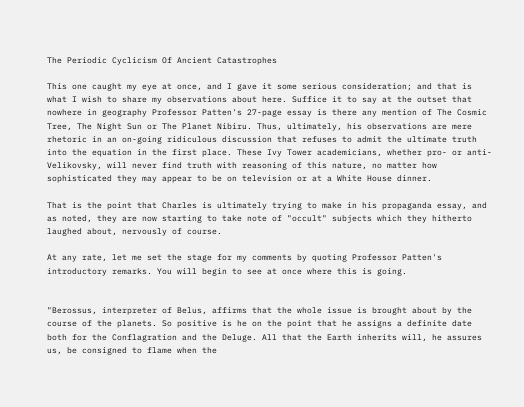The Periodic Cyclicism Of Ancient Catastrophes

This one caught my eye at once, and I gave it some serious consideration; and that is what I wish to share my observations about here. Suffice it to say at the outset that nowhere in geography Professor Patten's 27-page essay is there any mention of The Cosmic Tree, The Night Sun or The Planet Nibiru. Thus, ultimately, his observations are mere rhetoric in an on-going ridiculous discussion that refuses to admit the ultimate truth into the equation in the first place. These Ivy Tower academicians, whether pro- or anti-Velikovsky, will never find truth with reasoning of this nature, no matter how sophisticated they may appear to be on television or at a White House dinner.

That is the point that Charles is ultimately trying to make in his propaganda essay, and as noted, they are now starting to take note of "occult" subjects which they hitherto laughed about, nervously of course.

At any rate, let me set the stage for my comments by quoting Professor Patten's introductory remarks. You will begin to see at once where this is going.


"Berossus, interpreter of Belus, affirms that the whole issue is brought about by the course of the planets. So positive is he on the point that he assigns a definite date both for the Conflagration and the Deluge. All that the Earth inherits will, he assures us, be consigned to flame when the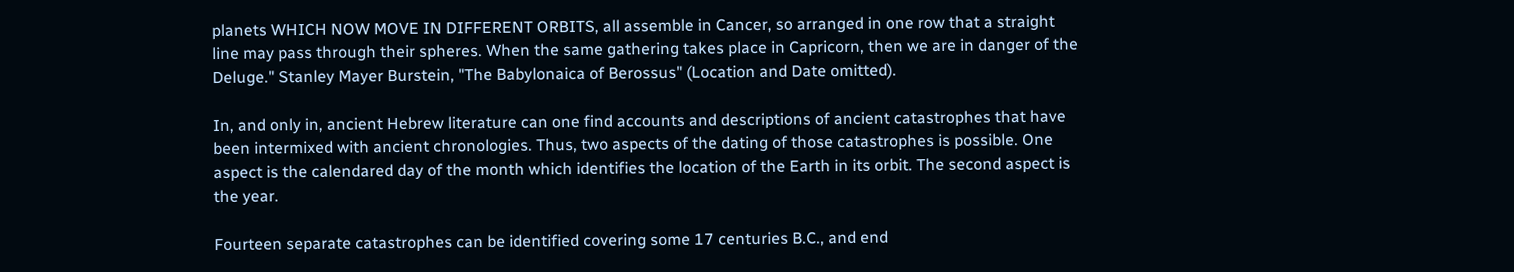planets WHICH NOW MOVE IN DIFFERENT ORBITS, all assemble in Cancer, so arranged in one row that a straight line may pass through their spheres. When the same gathering takes place in Capricorn, then we are in danger of the Deluge." Stanley Mayer Burstein, "The Babylonaica of Berossus" (Location and Date omitted).

In, and only in, ancient Hebrew literature can one find accounts and descriptions of ancient catastrophes that have been intermixed with ancient chronologies. Thus, two aspects of the dating of those catastrophes is possible. One aspect is the calendared day of the month which identifies the location of the Earth in its orbit. The second aspect is the year.

Fourteen separate catastrophes can be identified covering some 17 centuries B.C., and end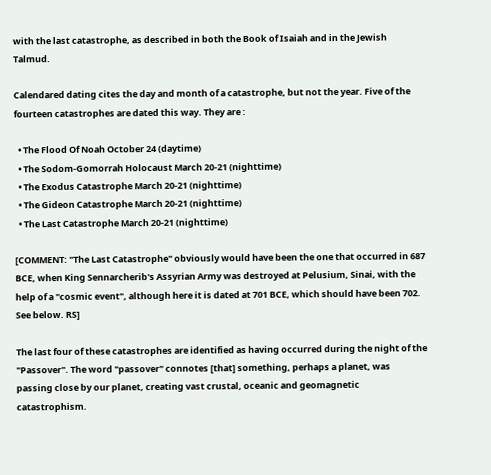with the last catastrophe, as described in both the Book of Isaiah and in the Jewish Talmud.

Calendared dating cites the day and month of a catastrophe, but not the year. Five of the fourteen catastrophes are dated this way. They are :

  • The Flood Of Noah October 24 (daytime)
  • The Sodom-Gomorrah Holocaust March 20-21 (nighttime)
  • The Exodus Catastrophe March 20-21 (nighttime)
  • The Gideon Catastrophe March 20-21 (nighttime)
  • The Last Catastrophe March 20-21 (nighttime)

[COMMENT: "The Last Catastrophe" obviously would have been the one that occurred in 687 BCE, when King Sennarcherib's Assyrian Army was destroyed at Pelusium, Sinai, with the help of a "cosmic event", although here it is dated at 701 BCE, which should have been 702. See below. RS]

The last four of these catastrophes are identified as having occurred during the night of the "Passover". The word "passover" connotes [that] something, perhaps a planet, was passing close by our planet, creating vast crustal, oceanic and geomagnetic catastrophism.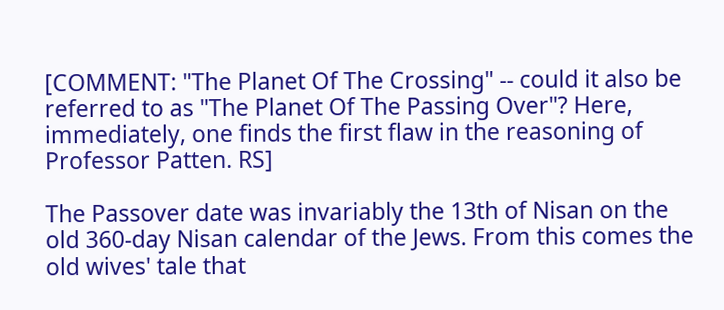[COMMENT: "The Planet Of The Crossing" -- could it also be referred to as "The Planet Of The Passing Over"? Here, immediately, one finds the first flaw in the reasoning of Professor Patten. RS]

The Passover date was invariably the 13th of Nisan on the old 360-day Nisan calendar of the Jews. From this comes the old wives' tale that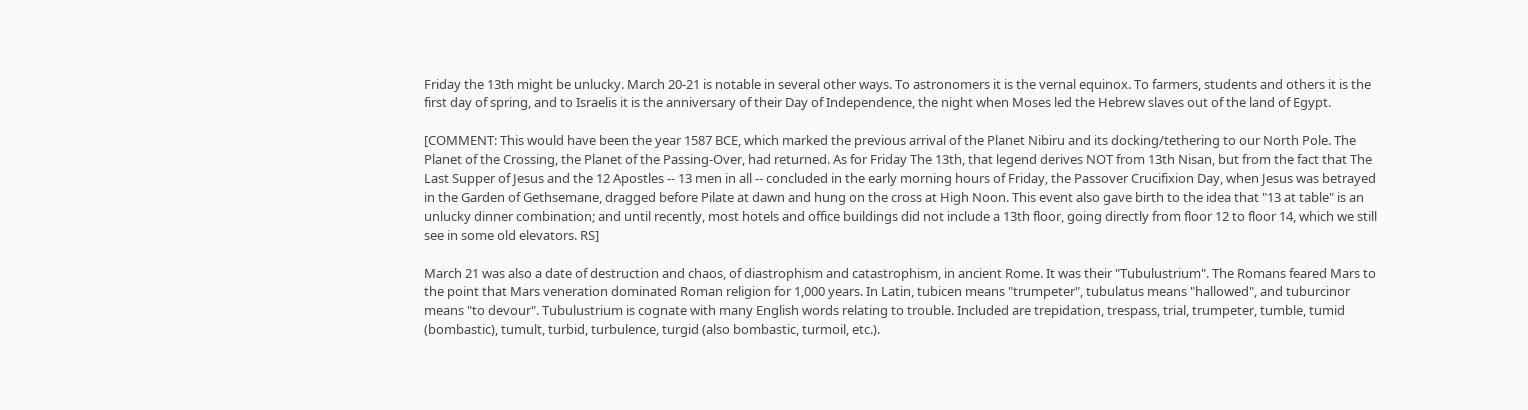Friday the 13th might be unlucky. March 20-21 is notable in several other ways. To astronomers it is the vernal equinox. To farmers, students and others it is the first day of spring, and to Israelis it is the anniversary of their Day of Independence, the night when Moses led the Hebrew slaves out of the land of Egypt.

[COMMENT: This would have been the year 1587 BCE, which marked the previous arrival of the Planet Nibiru and its docking/tethering to our North Pole. The Planet of the Crossing, the Planet of the Passing-Over, had returned. As for Friday The 13th, that legend derives NOT from 13th Nisan, but from the fact that The Last Supper of Jesus and the 12 Apostles -- 13 men in all -- concluded in the early morning hours of Friday, the Passover Crucifixion Day, when Jesus was betrayed in the Garden of Gethsemane, dragged before Pilate at dawn and hung on the cross at High Noon. This event also gave birth to the idea that "13 at table" is an unlucky dinner combination; and until recently, most hotels and office buildings did not include a 13th floor, going directly from floor 12 to floor 14, which we still see in some old elevators. RS]

March 21 was also a date of destruction and chaos, of diastrophism and catastrophism, in ancient Rome. It was their "Tubulustrium". The Romans feared Mars to the point that Mars veneration dominated Roman religion for 1,000 years. In Latin, tubicen means "trumpeter", tubulatus means "hallowed", and tuburcinor means "to devour". Tubulustrium is cognate with many English words relating to trouble. Included are trepidation, trespass, trial, trumpeter, tumble, tumid (bombastic), tumult, turbid, turbulence, turgid (also bombastic, turmoil, etc.).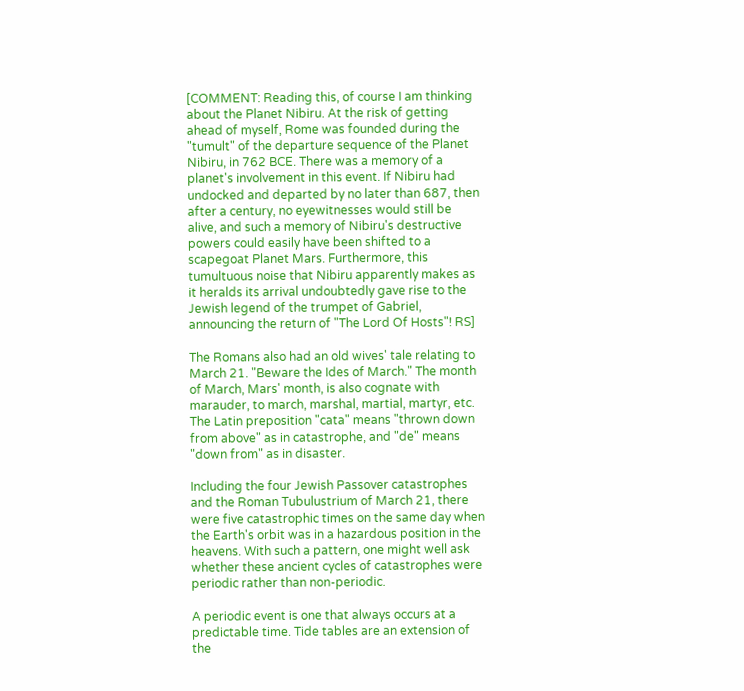[COMMENT: Reading this, of course I am thinking about the Planet Nibiru. At the risk of getting ahead of myself, Rome was founded during the "tumult" of the departure sequence of the Planet Nibiru, in 762 BCE. There was a memory of a planet's involvement in this event. If Nibiru had undocked and departed by no later than 687, then after a century, no eyewitnesses would still be alive, and such a memory of Nibiru's destructive powers could easily have been shifted to a scapegoat Planet Mars. Furthermore, this tumultuous noise that Nibiru apparently makes as it heralds its arrival undoubtedly gave rise to the Jewish legend of the trumpet of Gabriel, announcing the return of "The Lord Of Hosts"! RS]

The Romans also had an old wives' tale relating to March 21. "Beware the Ides of March." The month of March, Mars' month, is also cognate with marauder, to march, marshal, martial, martyr, etc. The Latin preposition "cata" means "thrown down from above" as in catastrophe, and "de" means "down from" as in disaster.

Including the four Jewish Passover catastrophes and the Roman Tubulustrium of March 21, there were five catastrophic times on the same day when the Earth's orbit was in a hazardous position in the heavens. With such a pattern, one might well ask whether these ancient cycles of catastrophes were periodic rather than non-periodic.

A periodic event is one that always occurs at a predictable time. Tide tables are an extension of the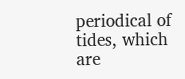periodical of tides, which are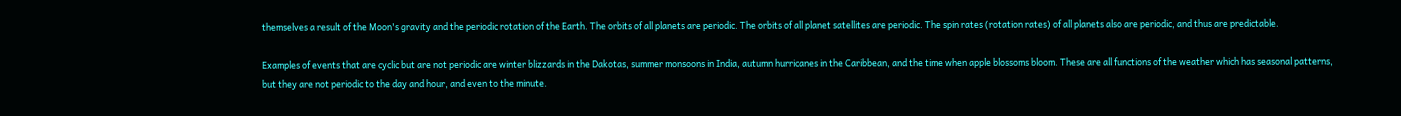themselves a result of the Moon's gravity and the periodic rotation of the Earth. The orbits of all planets are periodic. The orbits of all planet satellites are periodic. The spin rates (rotation rates) of all planets also are periodic, and thus are predictable.

Examples of events that are cyclic but are not periodic are winter blizzards in the Dakotas, summer monsoons in India, autumn hurricanes in the Caribbean, and the time when apple blossoms bloom. These are all functions of the weather which has seasonal patterns, but they are not periodic to the day and hour, and even to the minute.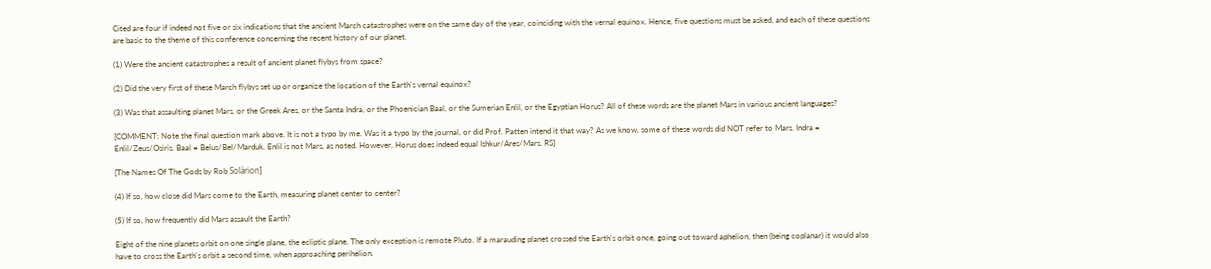Cited are four if indeed not five or six indications that the ancient March catastrophes were on the same day of the year, coinciding with the vernal equinox. Hence, five questions must be asked, and each of these questions are basic to the theme of this conference concerning the recent history of our planet.

(1) Were the ancient catastrophes a result of ancient planet flybys from space?

(2) Did the very first of these March flybys set up or organize the location of the Earth's vernal equinox?

(3) Was that assaulting planet Mars, or the Greek Ares, or the Santa Indra, or the Phoenician Baal, or the Sumerian Enlil, or the Egyptian Horus? All of these words are the planet Mars in various ancient languages?

[COMMENT: Note the final question mark above. It is not a typo by me. Was it a typo by the journal, or did Prof. Patten intend it that way? As we know, some of these words did NOT refer to Mars. Indra = Enlil/Zeus/Osiris. Baal = Belus/Bel/Marduk. Enlil is not Mars, as noted. However, Horus does indeed equal Ishkur/Ares/Mars. RS]

[The Names Of The Gods by Rob Solàrion]

(4) If so, how close did Mars come to the Earth, measuring planet center to center?

(5) If so, how frequently did Mars assault the Earth?

Eight of the nine planets orbit on one single plane, the ecliptic plane. The only exception is remote Pluto. If a marauding planet crossed the Earth's orbit once, going out toward aphelion, then (being coplanar) it would also have to cross the Earth's orbit a second time, when approaching perihelion.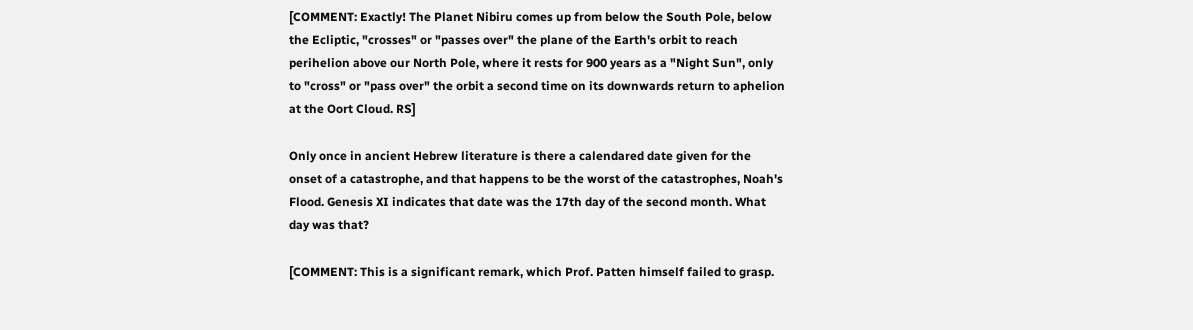[COMMENT: Exactly! The Planet Nibiru comes up from below the South Pole, below the Ecliptic, "crosses" or "passes over" the plane of the Earth's orbit to reach perihelion above our North Pole, where it rests for 900 years as a "Night Sun", only to "cross" or "pass over" the orbit a second time on its downwards return to aphelion at the Oort Cloud. RS]

Only once in ancient Hebrew literature is there a calendared date given for the onset of a catastrophe, and that happens to be the worst of the catastrophes, Noah's Flood. Genesis XI indicates that date was the 17th day of the second month. What day was that?

[COMMENT: This is a significant remark, which Prof. Patten himself failed to grasp.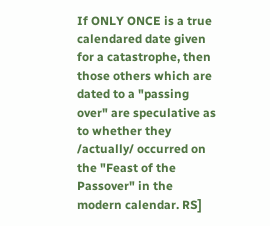If ONLY ONCE is a true calendared date given for a catastrophe, then those others which are dated to a "passing over" are speculative as to whether they /actually/ occurred on the "Feast of the Passover" in the modern calendar. RS]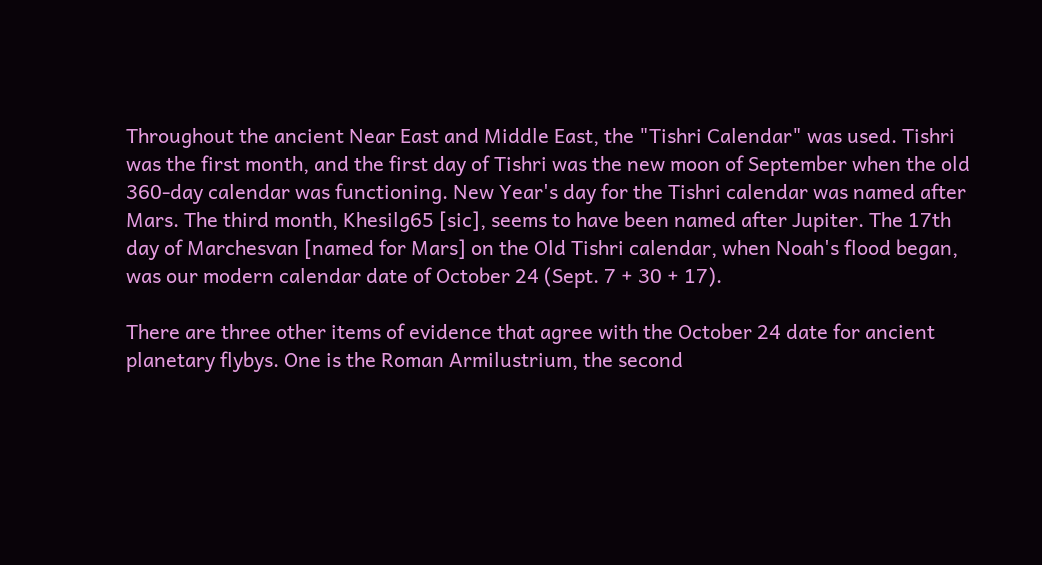Throughout the ancient Near East and Middle East, the "Tishri Calendar" was used. Tishri was the first month, and the first day of Tishri was the new moon of September when the old 360-day calendar was functioning. New Year's day for the Tishri calendar was named after Mars. The third month, Khesilg65 [sic], seems to have been named after Jupiter. The 17th day of Marchesvan [named for Mars] on the Old Tishri calendar, when Noah's flood began, was our modern calendar date of October 24 (Sept. 7 + 30 + 17).

There are three other items of evidence that agree with the October 24 date for ancient planetary flybys. One is the Roman Armilustrium, the second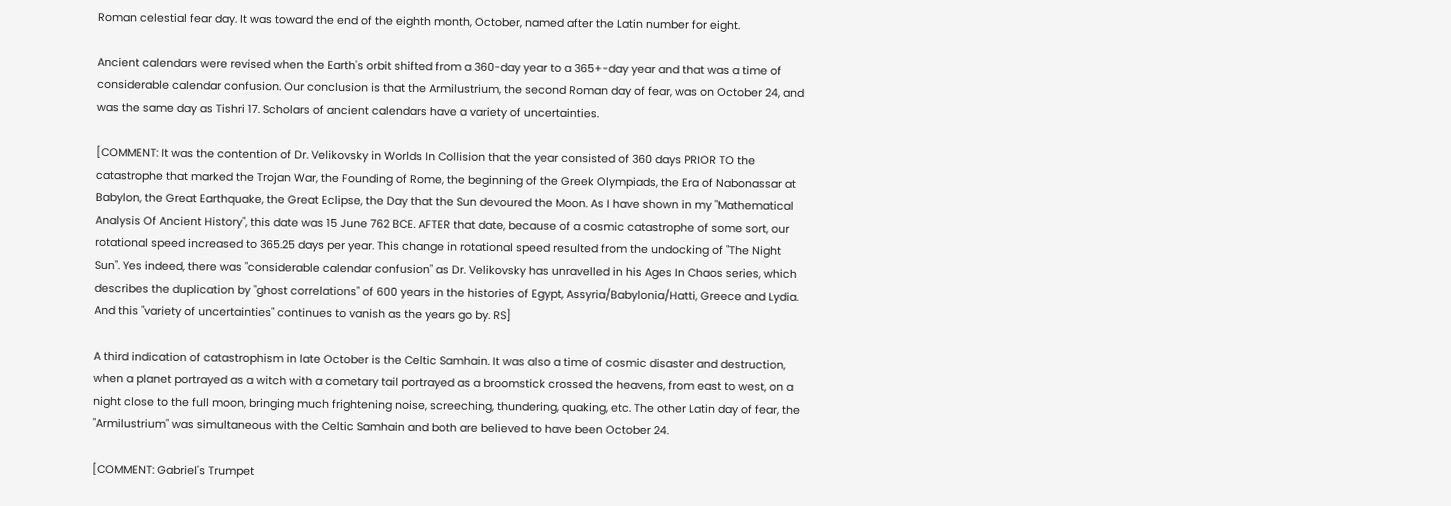Roman celestial fear day. It was toward the end of the eighth month, October, named after the Latin number for eight.

Ancient calendars were revised when the Earth's orbit shifted from a 360-day year to a 365+-day year and that was a time of considerable calendar confusion. Our conclusion is that the Armilustrium, the second Roman day of fear, was on October 24, and was the same day as Tishri 17. Scholars of ancient calendars have a variety of uncertainties.

[COMMENT: It was the contention of Dr. Velikovsky in Worlds In Collision that the year consisted of 360 days PRIOR TO the catastrophe that marked the Trojan War, the Founding of Rome, the beginning of the Greek Olympiads, the Era of Nabonassar at Babylon, the Great Earthquake, the Great Eclipse, the Day that the Sun devoured the Moon. As I have shown in my "Mathematical Analysis Of Ancient History", this date was 15 June 762 BCE. AFTER that date, because of a cosmic catastrophe of some sort, our rotational speed increased to 365.25 days per year. This change in rotational speed resulted from the undocking of "The Night Sun". Yes indeed, there was "considerable calendar confusion" as Dr. Velikovsky has unravelled in his Ages In Chaos series, which describes the duplication by "ghost correlations" of 600 years in the histories of Egypt, Assyria/Babylonia/Hatti, Greece and Lydia. And this "variety of uncertainties" continues to vanish as the years go by. RS]

A third indication of catastrophism in late October is the Celtic Samhain. It was also a time of cosmic disaster and destruction, when a planet portrayed as a witch with a cometary tail portrayed as a broomstick crossed the heavens, from east to west, on a night close to the full moon, bringing much frightening noise, screeching, thundering, quaking, etc. The other Latin day of fear, the "Armilustrium" was simultaneous with the Celtic Samhain and both are believed to have been October 24.

[COMMENT: Gabriel's Trumpet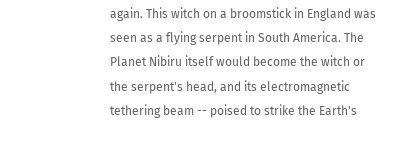again. This witch on a broomstick in England was seen as a flying serpent in South America. The Planet Nibiru itself would become the witch or the serpent's head, and its electromagnetic tethering beam -- poised to strike the Earth's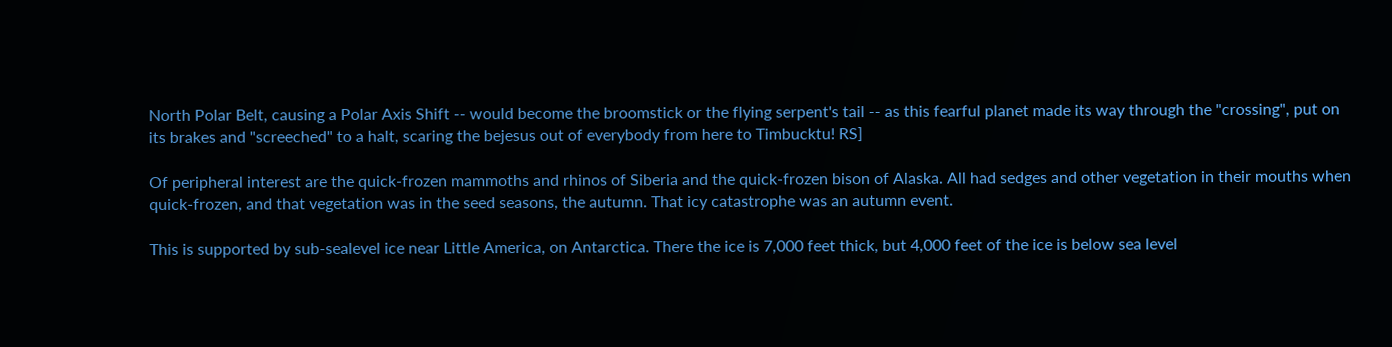North Polar Belt, causing a Polar Axis Shift -- would become the broomstick or the flying serpent's tail -- as this fearful planet made its way through the "crossing", put on its brakes and "screeched" to a halt, scaring the bejesus out of everybody from here to Timbucktu! RS]

Of peripheral interest are the quick-frozen mammoths and rhinos of Siberia and the quick-frozen bison of Alaska. All had sedges and other vegetation in their mouths when quick-frozen, and that vegetation was in the seed seasons, the autumn. That icy catastrophe was an autumn event.

This is supported by sub-sealevel ice near Little America, on Antarctica. There the ice is 7,000 feet thick, but 4,000 feet of the ice is below sea level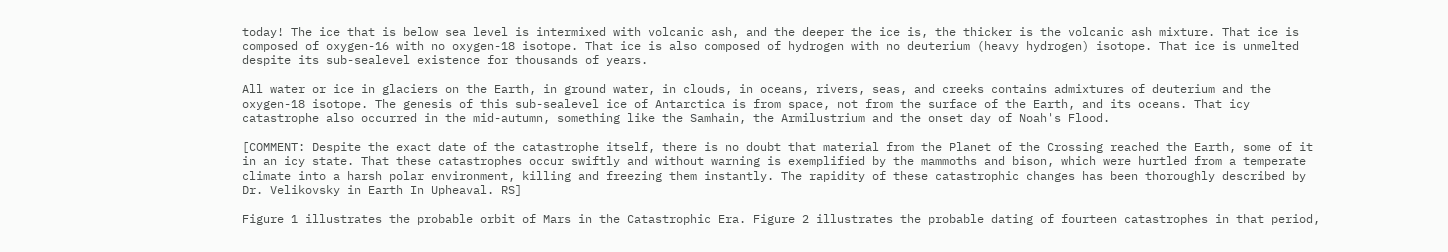today! The ice that is below sea level is intermixed with volcanic ash, and the deeper the ice is, the thicker is the volcanic ash mixture. That ice is composed of oxygen-16 with no oxygen-18 isotope. That ice is also composed of hydrogen with no deuterium (heavy hydrogen) isotope. That ice is unmelted despite its sub-sealevel existence for thousands of years.

All water or ice in glaciers on the Earth, in ground water, in clouds, in oceans, rivers, seas, and creeks contains admixtures of deuterium and the oxygen-18 isotope. The genesis of this sub-sealevel ice of Antarctica is from space, not from the surface of the Earth, and its oceans. That icy catastrophe also occurred in the mid-autumn, something like the Samhain, the Armilustrium and the onset day of Noah's Flood.

[COMMENT: Despite the exact date of the catastrophe itself, there is no doubt that material from the Planet of the Crossing reached the Earth, some of it in an icy state. That these catastrophes occur swiftly and without warning is exemplified by the mammoths and bison, which were hurtled from a temperate climate into a harsh polar environment, killing and freezing them instantly. The rapidity of these catastrophic changes has been thoroughly described by Dr. Velikovsky in Earth In Upheaval. RS]

Figure 1 illustrates the probable orbit of Mars in the Catastrophic Era. Figure 2 illustrates the probable dating of fourteen catastrophes in that period,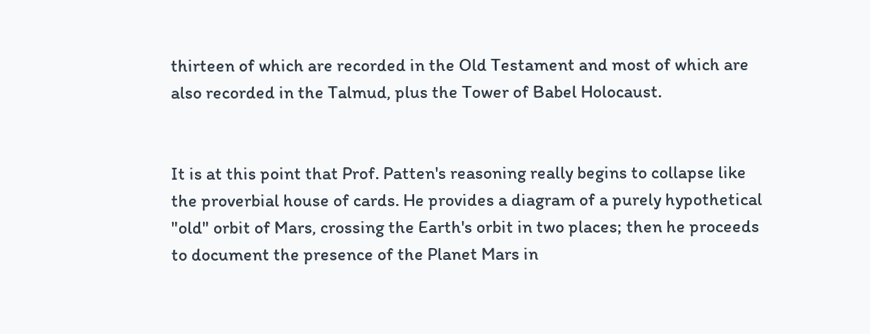thirteen of which are recorded in the Old Testament and most of which are also recorded in the Talmud, plus the Tower of Babel Holocaust.


It is at this point that Prof. Patten's reasoning really begins to collapse like the proverbial house of cards. He provides a diagram of a purely hypothetical "old" orbit of Mars, crossing the Earth's orbit in two places; then he proceeds to document the presence of the Planet Mars in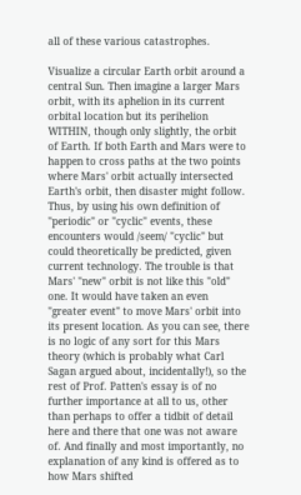all of these various catastrophes.

Visualize a circular Earth orbit around a central Sun. Then imagine a larger Mars orbit, with its aphelion in its current orbital location but its perihelion WITHIN, though only slightly, the orbit of Earth. If both Earth and Mars were to happen to cross paths at the two points where Mars' orbit actually intersected Earth's orbit, then disaster might follow. Thus, by using his own definition of "periodic" or "cyclic" events, these encounters would /seem/ "cyclic" but could theoretically be predicted, given current technology. The trouble is that Mars' "new" orbit is not like this "old" one. It would have taken an even "greater event" to move Mars' orbit into its present location. As you can see, there is no logic of any sort for this Mars theory (which is probably what Carl Sagan argued about, incidentally!), so the rest of Prof. Patten's essay is of no further importance at all to us, other than perhaps to offer a tidbit of detail here and there that one was not aware of. And finally and most importantly, no explanation of any kind is offered as to how Mars shifted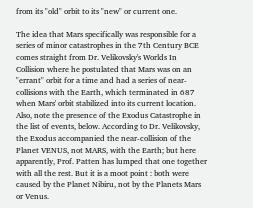from its "old" orbit to its "new" or current one.

The idea that Mars specifically was responsible for a series of minor catastrophes in the 7th Century BCE comes straight from Dr. Velikovsky's Worlds In Collision where he postulated that Mars was on an "errant" orbit for a time and had a series of near-collisions with the Earth, which terminated in 687 when Mars' orbit stabilized into its current location. Also, note the presence of the Exodus Catastrophe in the list of events, below. According to Dr. Velikovsky, the Exodus accompanied the near-collision of the Planet VENUS, not MARS, with the Earth; but here apparently, Prof. Patten has lumped that one together with all the rest. But it is a moot point : both were caused by the Planet Nibiru, not by the Planets Mars or Venus.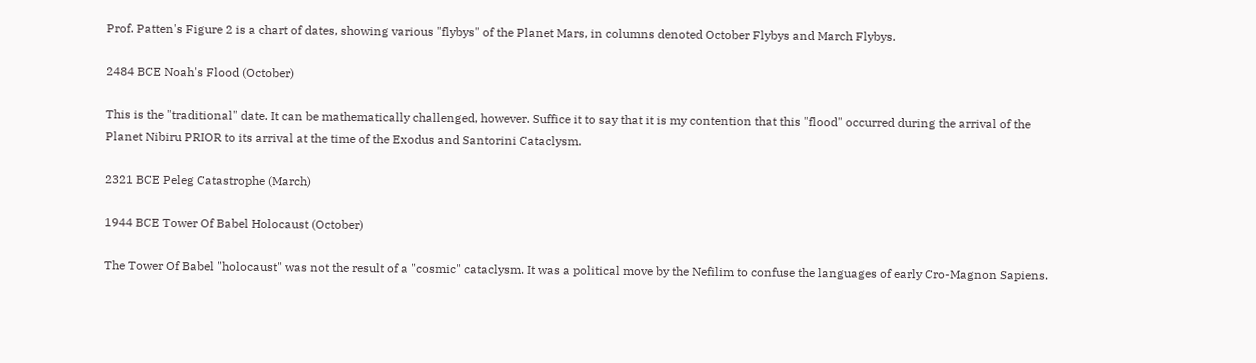Prof. Patten's Figure 2 is a chart of dates, showing various "flybys" of the Planet Mars, in columns denoted October Flybys and March Flybys.

2484 BCE Noah's Flood (October)

This is the "traditional" date. It can be mathematically challenged, however. Suffice it to say that it is my contention that this "flood" occurred during the arrival of the Planet Nibiru PRIOR to its arrival at the time of the Exodus and Santorini Cataclysm.

2321 BCE Peleg Catastrophe (March)

1944 BCE Tower Of Babel Holocaust (October)

The Tower Of Babel "holocaust" was not the result of a "cosmic" cataclysm. It was a political move by the Nefilim to confuse the languages of early Cro-Magnon Sapiens.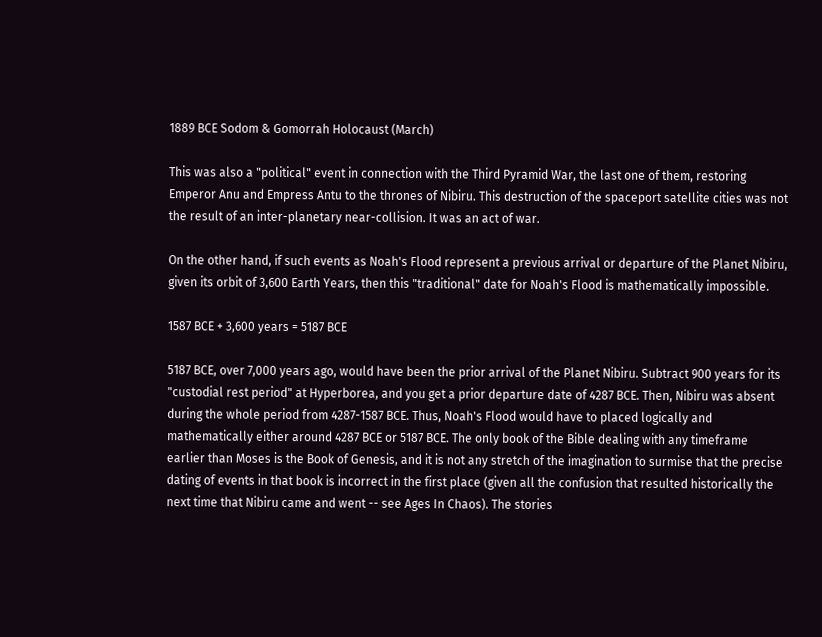1889 BCE Sodom & Gomorrah Holocaust (March)

This was also a "political" event in connection with the Third Pyramid War, the last one of them, restoring Emperor Anu and Empress Antu to the thrones of Nibiru. This destruction of the spaceport satellite cities was not the result of an inter-planetary near-collision. It was an act of war.

On the other hand, if such events as Noah's Flood represent a previous arrival or departure of the Planet Nibiru, given its orbit of 3,600 Earth Years, then this "traditional" date for Noah's Flood is mathematically impossible.

1587 BCE + 3,600 years = 5187 BCE

5187 BCE, over 7,000 years ago, would have been the prior arrival of the Planet Nibiru. Subtract 900 years for its "custodial rest period" at Hyperborea, and you get a prior departure date of 4287 BCE. Then, Nibiru was absent during the whole period from 4287-1587 BCE. Thus, Noah's Flood would have to placed logically and mathematically either around 4287 BCE or 5187 BCE. The only book of the Bible dealing with any timeframe earlier than Moses is the Book of Genesis, and it is not any stretch of the imagination to surmise that the precise dating of events in that book is incorrect in the first place (given all the confusion that resulted historically the next time that Nibiru came and went -- see Ages In Chaos). The stories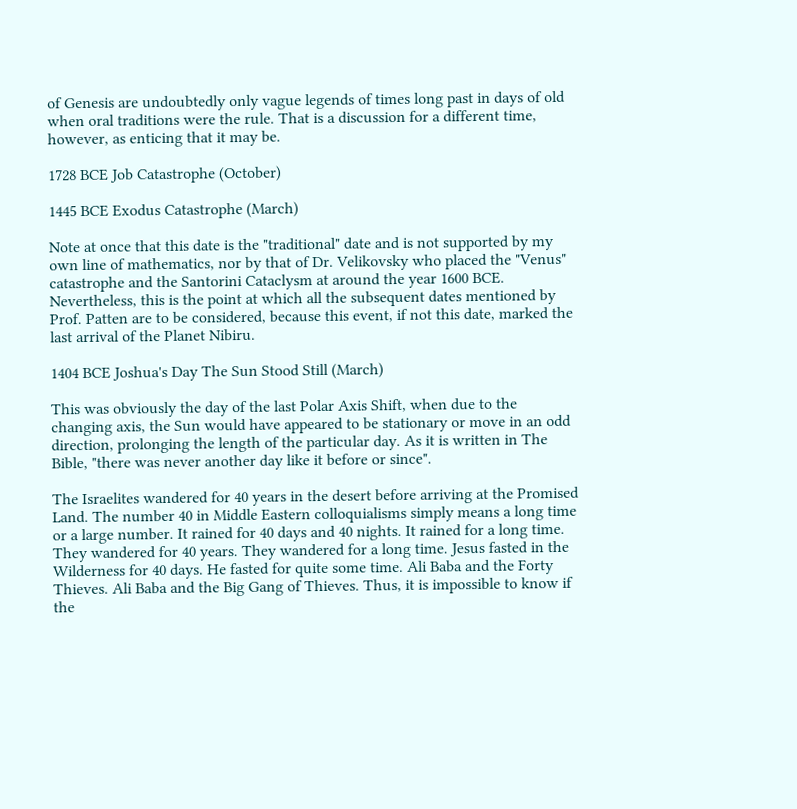of Genesis are undoubtedly only vague legends of times long past in days of old when oral traditions were the rule. That is a discussion for a different time, however, as enticing that it may be.

1728 BCE Job Catastrophe (October)

1445 BCE Exodus Catastrophe (March)

Note at once that this date is the "traditional" date and is not supported by my own line of mathematics, nor by that of Dr. Velikovsky who placed the "Venus" catastrophe and the Santorini Cataclysm at around the year 1600 BCE. Nevertheless, this is the point at which all the subsequent dates mentioned by Prof. Patten are to be considered, because this event, if not this date, marked the last arrival of the Planet Nibiru.

1404 BCE Joshua's Day The Sun Stood Still (March)

This was obviously the day of the last Polar Axis Shift, when due to the changing axis, the Sun would have appeared to be stationary or move in an odd direction, prolonging the length of the particular day. As it is written in The Bible, "there was never another day like it before or since".

The Israelites wandered for 40 years in the desert before arriving at the Promised Land. The number 40 in Middle Eastern colloquialisms simply means a long time or a large number. It rained for 40 days and 40 nights. It rained for a long time. They wandered for 40 years. They wandered for a long time. Jesus fasted in the Wilderness for 40 days. He fasted for quite some time. Ali Baba and the Forty Thieves. Ali Baba and the Big Gang of Thieves. Thus, it is impossible to know if the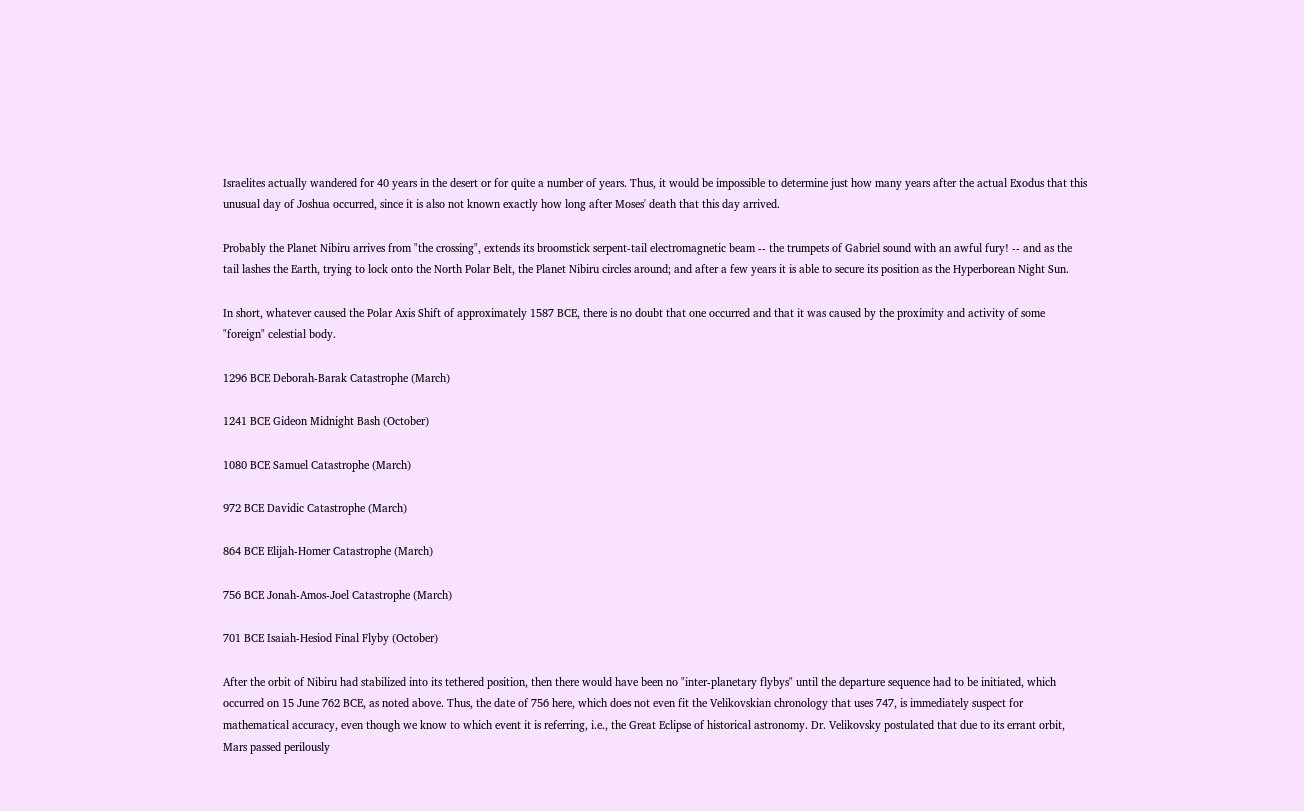Israelites actually wandered for 40 years in the desert or for quite a number of years. Thus, it would be impossible to determine just how many years after the actual Exodus that this unusual day of Joshua occurred, since it is also not known exactly how long after Moses' death that this day arrived.

Probably the Planet Nibiru arrives from "the crossing", extends its broomstick serpent-tail electromagnetic beam -- the trumpets of Gabriel sound with an awful fury! -- and as the tail lashes the Earth, trying to lock onto the North Polar Belt, the Planet Nibiru circles around; and after a few years it is able to secure its position as the Hyperborean Night Sun.

In short, whatever caused the Polar Axis Shift of approximately 1587 BCE, there is no doubt that one occurred and that it was caused by the proximity and activity of some "foreign" celestial body.

1296 BCE Deborah-Barak Catastrophe (March)

1241 BCE Gideon Midnight Bash (October)

1080 BCE Samuel Catastrophe (March)

972 BCE Davidic Catastrophe (March)

864 BCE Elijah-Homer Catastrophe (March)

756 BCE Jonah-Amos-Joel Catastrophe (March)

701 BCE Isaiah-Hesiod Final Flyby (October)

After the orbit of Nibiru had stabilized into its tethered position, then there would have been no "inter-planetary flybys" until the departure sequence had to be initiated, which occurred on 15 June 762 BCE, as noted above. Thus, the date of 756 here, which does not even fit the Velikovskian chronology that uses 747, is immediately suspect for mathematical accuracy, even though we know to which event it is referring, i.e., the Great Eclipse of historical astronomy. Dr. Velikovsky postulated that due to its errant orbit, Mars passed perilously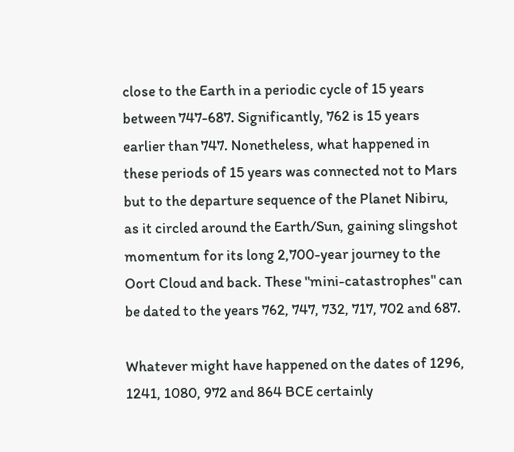close to the Earth in a periodic cycle of 15 years between 747-687. Significantly, 762 is 15 years earlier than 747. Nonetheless, what happened in these periods of 15 years was connected not to Mars but to the departure sequence of the Planet Nibiru, as it circled around the Earth/Sun, gaining slingshot momentum for its long 2,700-year journey to the Oort Cloud and back. These "mini-catastrophes" can be dated to the years 762, 747, 732, 717, 702 and 687.

Whatever might have happened on the dates of 1296, 1241, 1080, 972 and 864 BCE certainly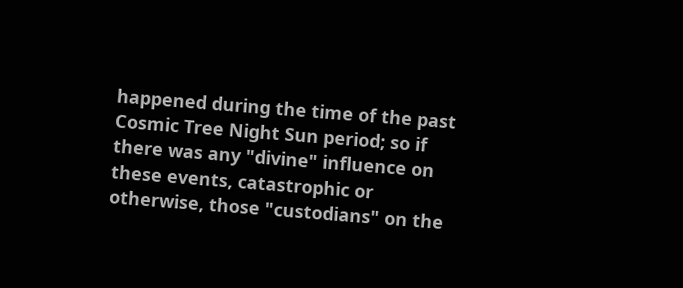happened during the time of the past Cosmic Tree Night Sun period; so if there was any "divine" influence on these events, catastrophic or otherwise, those "custodians" on the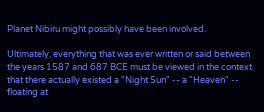Planet Nibiru might possibly have been involved.

Ultimately, everything that was ever written or said between the years 1587 and 687 BCE must be viewed in the context that there actually existed a "Night Sun" -- a "Heaven" -- floating at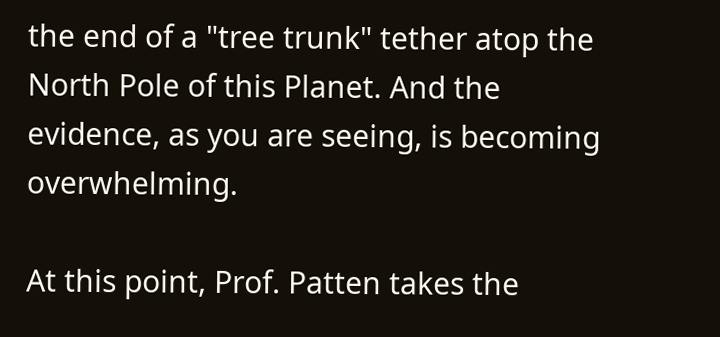the end of a "tree trunk" tether atop the North Pole of this Planet. And the evidence, as you are seeing, is becoming overwhelming.

At this point, Prof. Patten takes the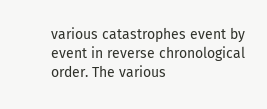various catastrophes event by event in reverse chronological order. The various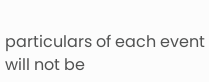particulars of each event will not be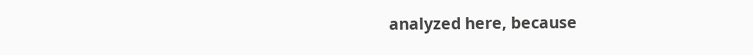analyzed here, because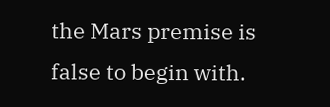the Mars premise is false to begin with.